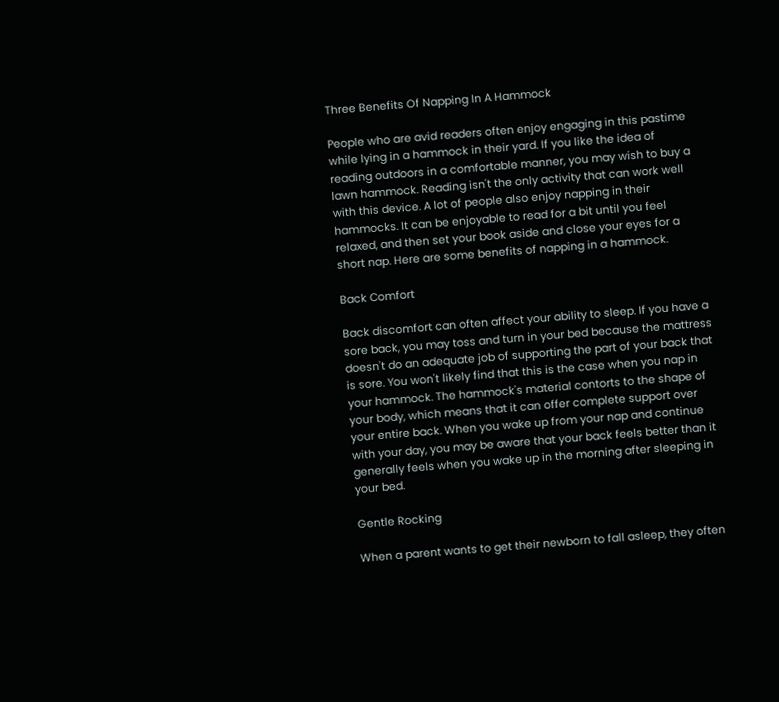Three Benefits Of Napping In A Hammock

People who are avid readers often enjoy engaging in this pastime while lying in a hammock in their yard. If you like the idea of reading outdoors in a comfortable manner, you may wish to buy a lawn hammock. Reading isn't the only activity that can work well with this device. A lot of people also enjoy napping in their hammocks. It can be enjoyable to read for a bit until you feel relaxed, and then set your book aside and close your eyes for a short nap. Here are some benefits of napping in a hammock.

Back Comfort

Back discomfort can often affect your ability to sleep. If you have a sore back, you may toss and turn in your bed because the mattress doesn't do an adequate job of supporting the part of your back that is sore. You won't likely find that this is the case when you nap in your hammock. The hammock's material contorts to the shape of your body, which means that it can offer complete support over your entire back. When you wake up from your nap and continue with your day, you may be aware that your back feels better than it generally feels when you wake up in the morning after sleeping in your bed.

Gentle Rocking

When a parent wants to get their newborn to fall asleep, they often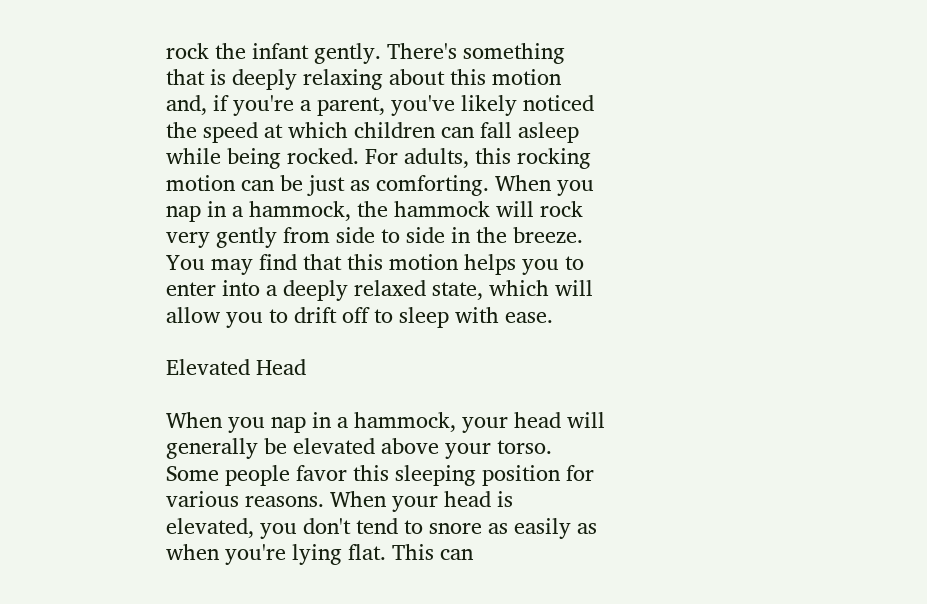rock the infant gently. There's something that is deeply relaxing about this motion and, if you're a parent, you've likely noticed the speed at which children can fall asleep while being rocked. For adults, this rocking motion can be just as comforting. When you nap in a hammock, the hammock will rock very gently from side to side in the breeze. You may find that this motion helps you to enter into a deeply relaxed state, which will allow you to drift off to sleep with ease.

Elevated Head

When you nap in a hammock, your head will generally be elevated above your torso. Some people favor this sleeping position for various reasons. When your head is elevated, you don't tend to snore as easily as when you're lying flat. This can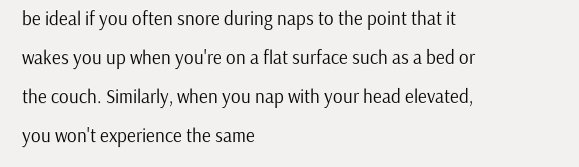be ideal if you often snore during naps to the point that it wakes you up when you're on a flat surface such as a bed or the couch. Similarly, when you nap with your head elevated, you won't experience the same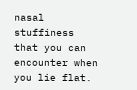nasal stuffiness that you can encounter when you lie flat.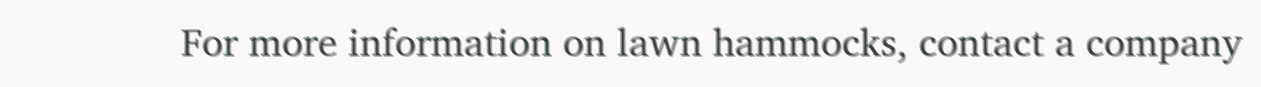For more information on lawn hammocks, contact a company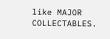like MAJOR COLLECTABLES.